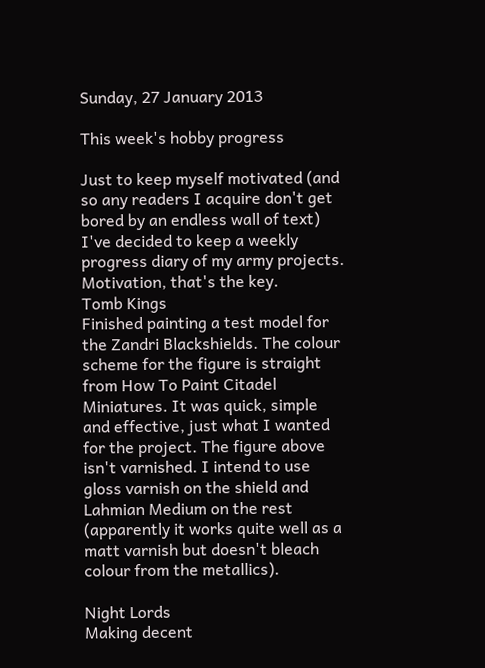Sunday, 27 January 2013

This week's hobby progress

Just to keep myself motivated (and so any readers I acquire don't get bored by an endless wall of text) I've decided to keep a weekly progress diary of my army projects. Motivation, that's the key.
Tomb Kings
Finished painting a test model for the Zandri Blackshields. The colour scheme for the figure is straight from How To Paint Citadel Miniatures. It was quick, simple and effective, just what I wanted for the project. The figure above isn't varnished. I intend to use gloss varnish on the shield and Lahmian Medium on the rest (apparently it works quite well as a matt varnish but doesn't bleach colour from the metallics).

Night Lords
Making decent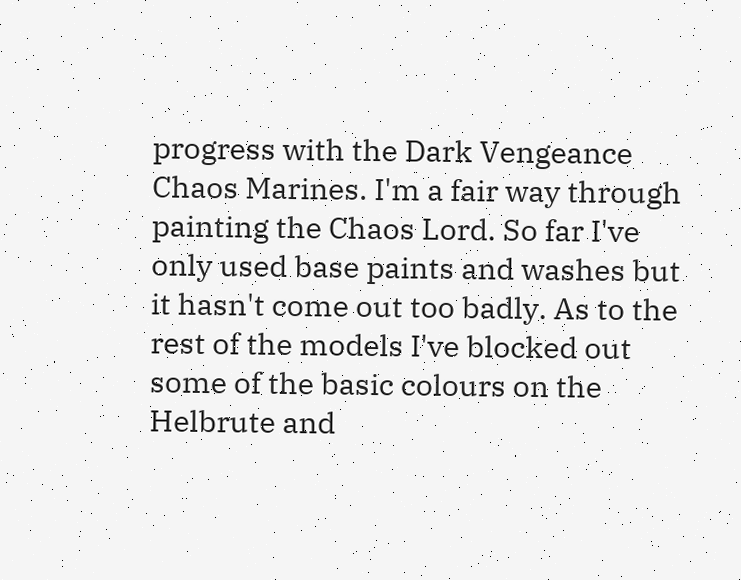progress with the Dark Vengeance Chaos Marines. I'm a fair way through painting the Chaos Lord. So far I've only used base paints and washes but it hasn't come out too badly. As to the rest of the models I've blocked out some of the basic colours on the Helbrute and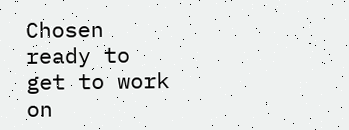Chosen ready to get to work on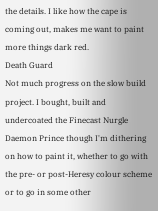the details. I like how the cape is coming out, makes me want to paint more things dark red.
Death Guard
Not much progress on the slow build project. I bought, built and undercoated the Finecast Nurgle Daemon Prince though I'm dithering on how to paint it, whether to go with the pre- or post-Heresy colour scheme or to go in some other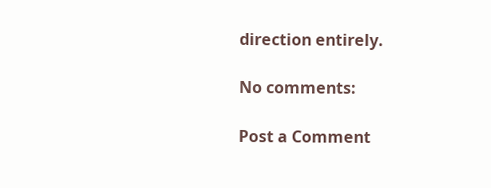direction entirely.

No comments:

Post a Comment